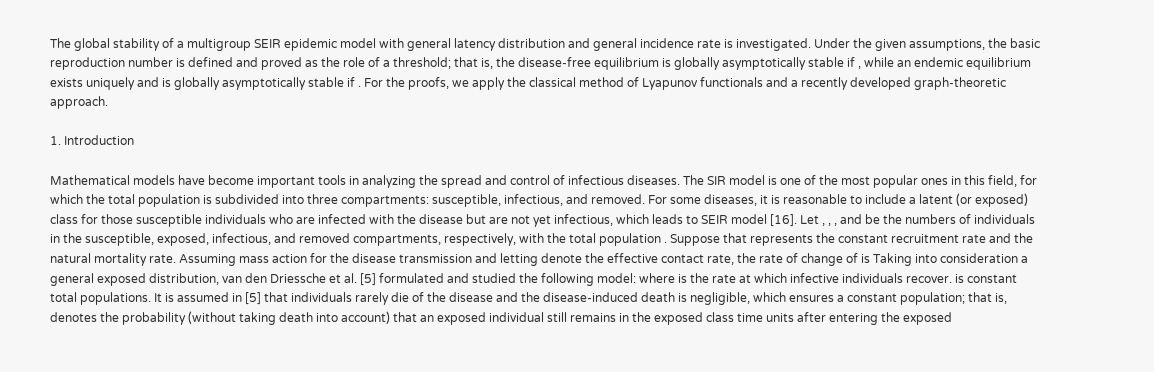The global stability of a multigroup SEIR epidemic model with general latency distribution and general incidence rate is investigated. Under the given assumptions, the basic reproduction number is defined and proved as the role of a threshold; that is, the disease-free equilibrium is globally asymptotically stable if , while an endemic equilibrium exists uniquely and is globally asymptotically stable if . For the proofs, we apply the classical method of Lyapunov functionals and a recently developed graph-theoretic approach.

1. Introduction

Mathematical models have become important tools in analyzing the spread and control of infectious diseases. The SIR model is one of the most popular ones in this field, for which the total population is subdivided into three compartments: susceptible, infectious, and removed. For some diseases, it is reasonable to include a latent (or exposed) class for those susceptible individuals who are infected with the disease but are not yet infectious, which leads to SEIR model [16]. Let , , , and be the numbers of individuals in the susceptible, exposed, infectious, and removed compartments, respectively, with the total population . Suppose that represents the constant recruitment rate and the natural mortality rate. Assuming mass action for the disease transmission and letting denote the effective contact rate, the rate of change of is Taking into consideration a general exposed distribution, van den Driessche et al. [5] formulated and studied the following model: where is the rate at which infective individuals recover. is constant total populations. It is assumed in [5] that individuals rarely die of the disease and the disease-induced death is negligible, which ensures a constant population; that is, denotes the probability (without taking death into account) that an exposed individual still remains in the exposed class time units after entering the exposed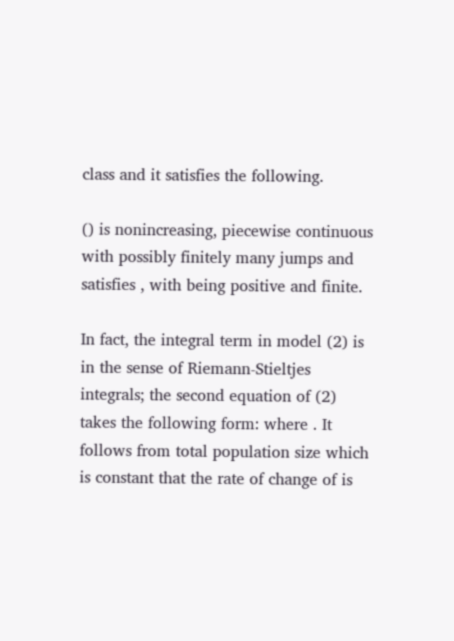class and it satisfies the following.

() is nonincreasing, piecewise continuous with possibly finitely many jumps and satisfies , with being positive and finite.

In fact, the integral term in model (2) is in the sense of Riemann-Stieltjes integrals; the second equation of (2) takes the following form: where . It follows from total population size which is constant that the rate of change of is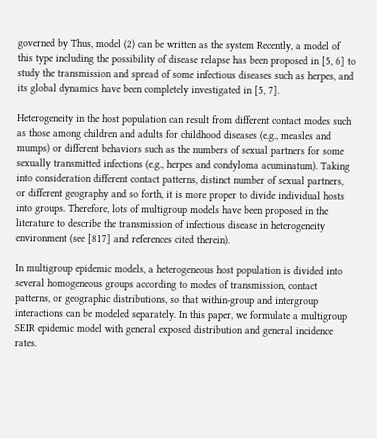governed by Thus, model (2) can be written as the system Recently, a model of this type including the possibility of disease relapse has been proposed in [5, 6] to study the transmission and spread of some infectious diseases such as herpes, and its global dynamics have been completely investigated in [5, 7].

Heterogeneity in the host population can result from different contact modes such as those among children and adults for childhood diseases (e.g., measles and mumps) or different behaviors such as the numbers of sexual partners for some sexually transmitted infections (e.g., herpes and condyloma acuminatum). Taking into consideration different contact patterns, distinct number of sexual partners, or different geography and so forth, it is more proper to divide individual hosts into groups. Therefore, lots of multigroup models have been proposed in the literature to describe the transmission of infectious disease in heterogeneity environment (see [817] and references cited therein).

In multigroup epidemic models, a heterogeneous host population is divided into several homogeneous groups according to modes of transmission, contact patterns, or geographic distributions, so that within-group and intergroup interactions can be modeled separately. In this paper, we formulate a multigroup SEIR epidemic model with general exposed distribution and general incidence rates.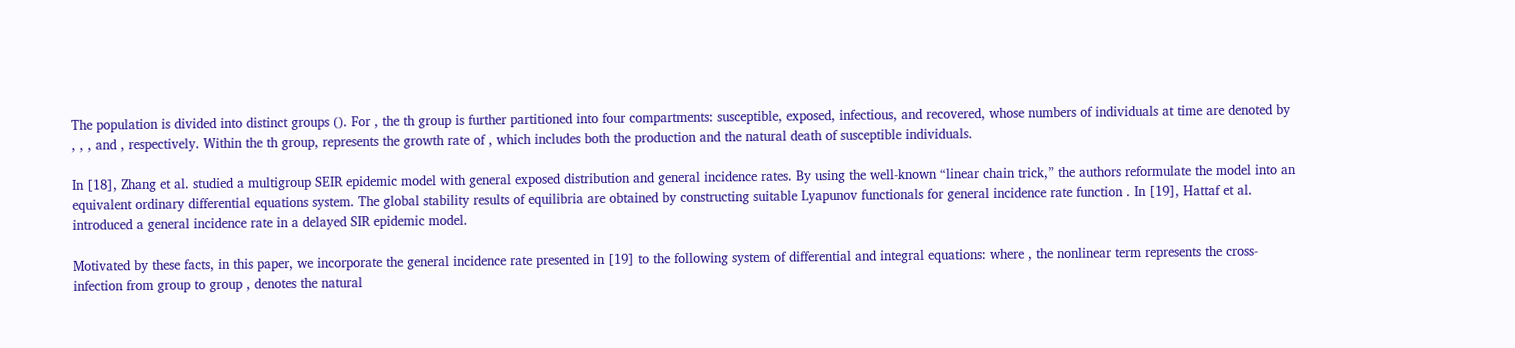The population is divided into distinct groups (). For , the th group is further partitioned into four compartments: susceptible, exposed, infectious, and recovered, whose numbers of individuals at time are denoted by , , , and , respectively. Within the th group, represents the growth rate of , which includes both the production and the natural death of susceptible individuals.

In [18], Zhang et al. studied a multigroup SEIR epidemic model with general exposed distribution and general incidence rates. By using the well-known “linear chain trick,” the authors reformulate the model into an equivalent ordinary differential equations system. The global stability results of equilibria are obtained by constructing suitable Lyapunov functionals for general incidence rate function . In [19], Hattaf et al. introduced a general incidence rate in a delayed SIR epidemic model.

Motivated by these facts, in this paper, we incorporate the general incidence rate presented in [19] to the following system of differential and integral equations: where , the nonlinear term represents the cross-infection from group to group , denotes the natural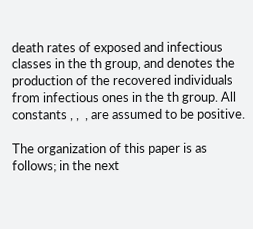death rates of exposed and infectious classes in the th group, and denotes the production of the recovered individuals from infectious ones in the th group. All constants , ,  , are assumed to be positive.

The organization of this paper is as follows; in the next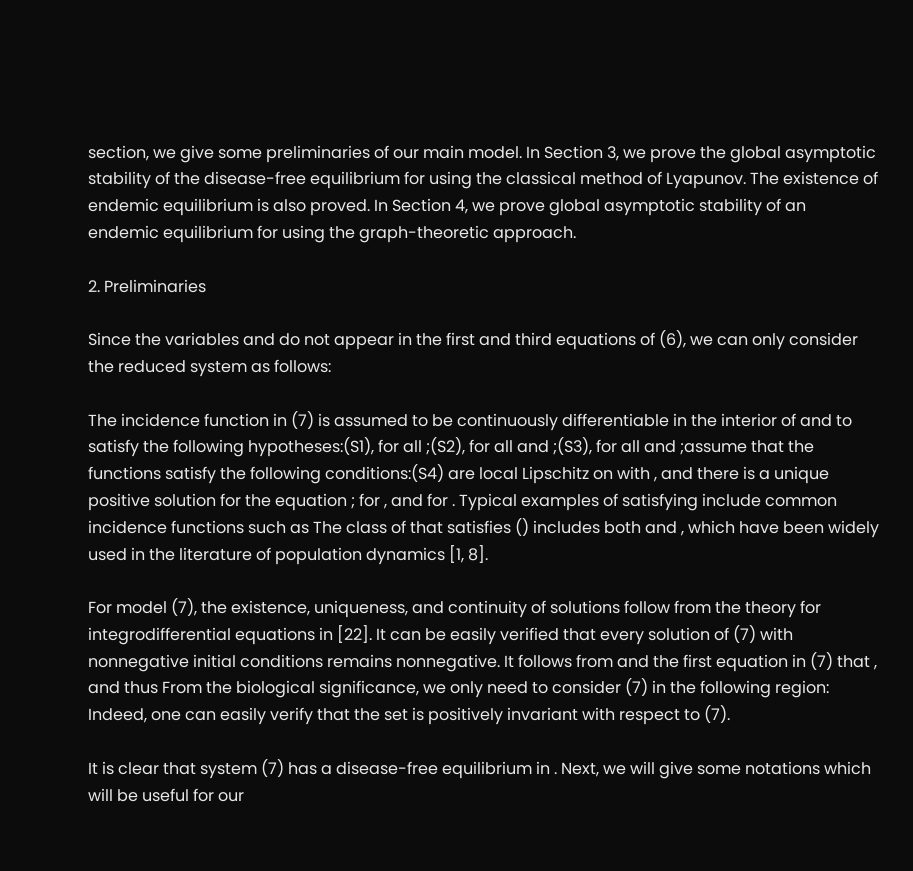section, we give some preliminaries of our main model. In Section 3, we prove the global asymptotic stability of the disease-free equilibrium for using the classical method of Lyapunov. The existence of endemic equilibrium is also proved. In Section 4, we prove global asymptotic stability of an endemic equilibrium for using the graph-theoretic approach.

2. Preliminaries

Since the variables and do not appear in the first and third equations of (6), we can only consider the reduced system as follows:

The incidence function in (7) is assumed to be continuously differentiable in the interior of and to satisfy the following hypotheses:(S1), for all ;(S2), for all and ;(S3), for all and ;assume that the functions satisfy the following conditions:(S4) are local Lipschitz on with , and there is a unique positive solution for the equation ; for , and for . Typical examples of satisfying include common incidence functions such as The class of that satisfies () includes both and , which have been widely used in the literature of population dynamics [1, 8].

For model (7), the existence, uniqueness, and continuity of solutions follow from the theory for integrodifferential equations in [22]. It can be easily verified that every solution of (7) with nonnegative initial conditions remains nonnegative. It follows from and the first equation in (7) that , and thus From the biological significance, we only need to consider (7) in the following region: Indeed, one can easily verify that the set is positively invariant with respect to (7).

It is clear that system (7) has a disease-free equilibrium in . Next, we will give some notations which will be useful for our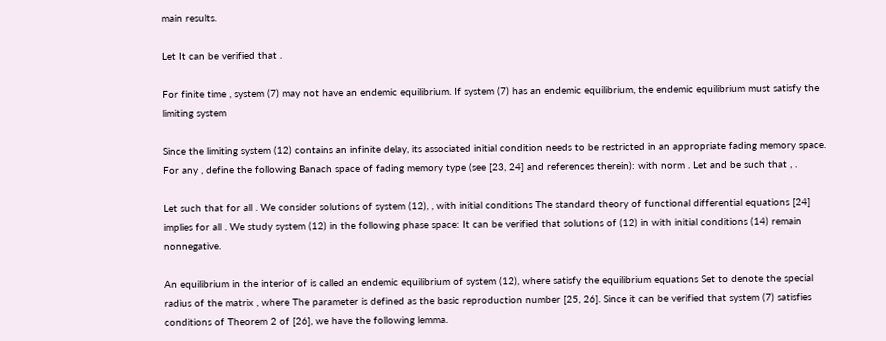main results.

Let It can be verified that .

For finite time , system (7) may not have an endemic equilibrium. If system (7) has an endemic equilibrium, the endemic equilibrium must satisfy the limiting system

Since the limiting system (12) contains an infinite delay, its associated initial condition needs to be restricted in an appropriate fading memory space. For any , define the following Banach space of fading memory type (see [23, 24] and references therein): with norm . Let and be such that , .

Let such that for all . We consider solutions of system (12), , with initial conditions The standard theory of functional differential equations [24] implies for all . We study system (12) in the following phase space: It can be verified that solutions of (12) in with initial conditions (14) remain nonnegative.

An equilibrium in the interior of is called an endemic equilibrium of system (12), where satisfy the equilibrium equations Set to denote the special radius of the matrix , where The parameter is defined as the basic reproduction number [25, 26]. Since it can be verified that system (7) satisfies conditions of Theorem 2 of [26], we have the following lemma.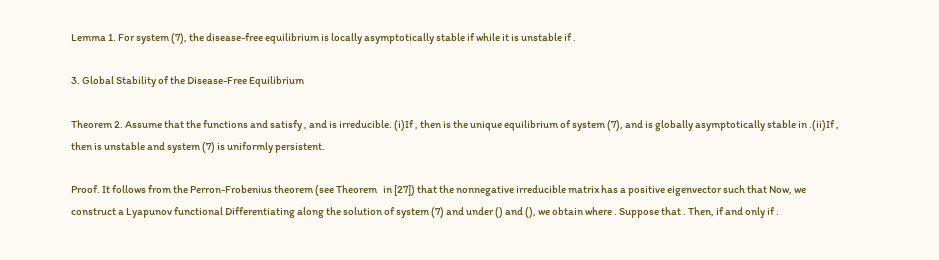Lemma 1. For system (7), the disease-free equilibrium is locally asymptotically stable if while it is unstable if .

3. Global Stability of the Disease-Free Equilibrium

Theorem 2. Assume that the functions and satisfy , and is irreducible. (i)If , then is the unique equilibrium of system (7), and is globally asymptotically stable in .(ii)If , then is unstable and system (7) is uniformly persistent.

Proof. It follows from the Perron-Frobenius theorem (see Theorem   in [27]) that the nonnegative irreducible matrix has a positive eigenvector such that Now, we construct a Lyapunov functional Differentiating along the solution of system (7) and under () and (), we obtain where . Suppose that . Then, if and only if .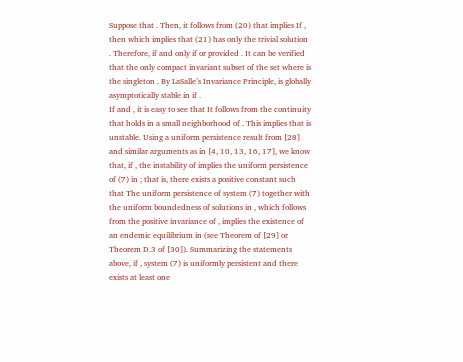Suppose that . Then, it follows from (20) that implies If , then which implies that (21) has only the trivial solution . Therefore, if and only if or provided . It can be verified that the only compact invariant subset of the set where is the singleton . By LaSalle’s Invariance Principle, is globally asymptotically stable in if .
If and , it is easy to see that It follows from the continuity that holds in a small neighborhood of . This implies that is unstable. Using a uniform persistence result from [28] and similar arguments as in [4, 10, 13, 16, 17], we know that, if , the instability of implies the uniform persistence of (7) in ; that is, there exists a positive constant such that The uniform persistence of system (7) together with the uniform boundedness of solutions in , which follows from the positive invariance of , implies the existence of an endemic equilibrium in (see Theorem of [29] or Theorem D.3 of [30]). Summarizing the statements above, if , system (7) is uniformly persistent and there exists at least one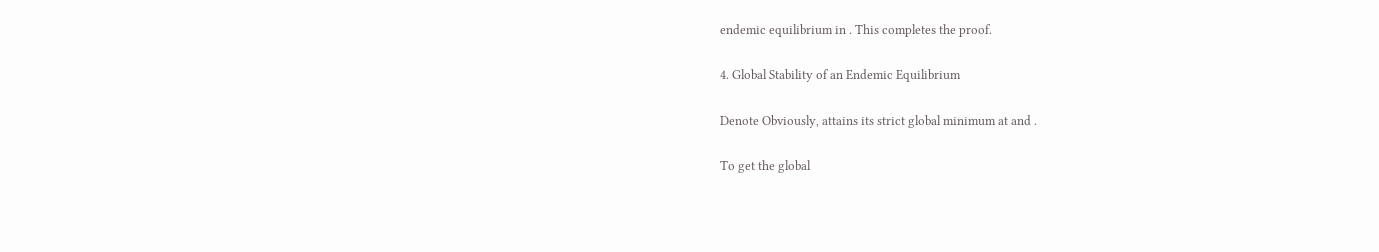endemic equilibrium in . This completes the proof.

4. Global Stability of an Endemic Equilibrium

Denote Obviously, attains its strict global minimum at and .

To get the global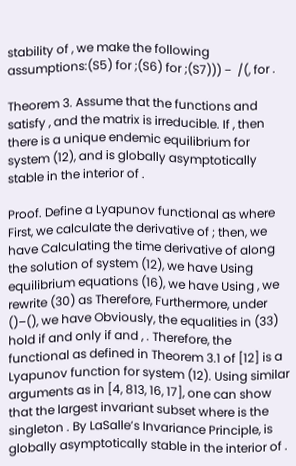stability of , we make the following assumptions:(S5) for ;(S6) for ;(S7))) −  /(, for .

Theorem 3. Assume that the functions and satisfy , and the matrix is irreducible. If , then there is a unique endemic equilibrium for system (12), and is globally asymptotically stable in the interior of .

Proof. Define a Lyapunov functional as where First, we calculate the derivative of ; then, we have Calculating the time derivative of along the solution of system (12), we have Using equilibrium equations (16), we have Using , we rewrite (30) as Therefore, Furthermore, under ()–(), we have Obviously, the equalities in (33) hold if and only if and , . Therefore, the functional as defined in Theorem 3.1 of [12] is a Lyapunov function for system (12). Using similar arguments as in [4, 813, 16, 17], one can show that the largest invariant subset where is the singleton . By LaSalle’s Invariance Principle, is globally asymptotically stable in the interior of .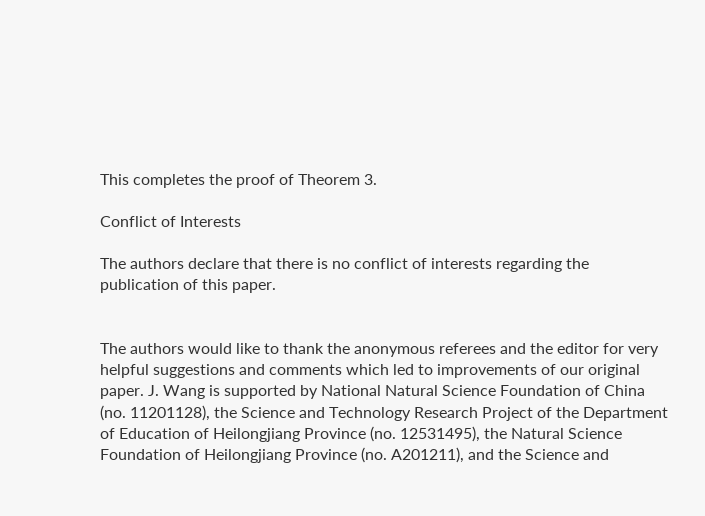This completes the proof of Theorem 3.

Conflict of Interests

The authors declare that there is no conflict of interests regarding the publication of this paper.


The authors would like to thank the anonymous referees and the editor for very helpful suggestions and comments which led to improvements of our original paper. J. Wang is supported by National Natural Science Foundation of China (no. 11201128), the Science and Technology Research Project of the Department of Education of Heilongjiang Province (no. 12531495), the Natural Science Foundation of Heilongjiang Province (no. A201211), and the Science and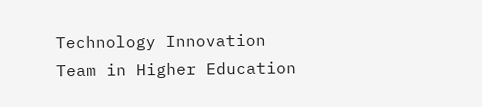Technology Innovation Team in Higher Education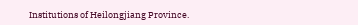Institutions of Heilongjiang Province.